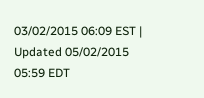03/02/2015 06:09 EST | Updated 05/02/2015 05:59 EDT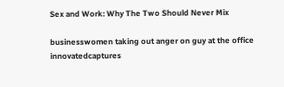Sex and Work: Why The Two Should Never Mix

businesswomen taking out anger on guy at the office
innovatedcaptures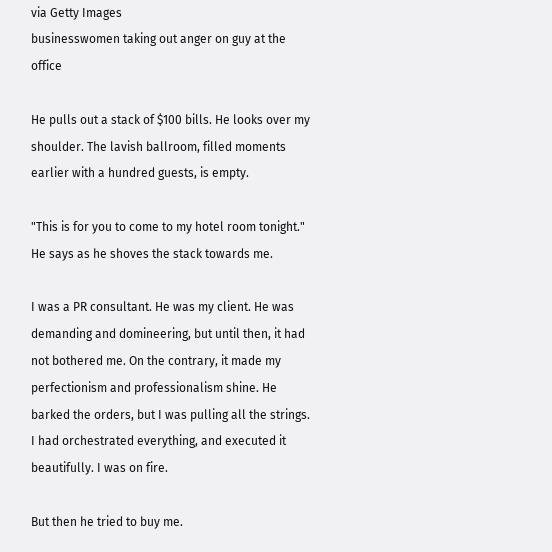via Getty Images
businesswomen taking out anger on guy at the office

He pulls out a stack of $100 bills. He looks over my shoulder. The lavish ballroom, filled moments earlier with a hundred guests, is empty.

"This is for you to come to my hotel room tonight." He says as he shoves the stack towards me.

I was a PR consultant. He was my client. He was demanding and domineering, but until then, it had not bothered me. On the contrary, it made my perfectionism and professionalism shine. He barked the orders, but I was pulling all the strings. I had orchestrated everything, and executed it beautifully. I was on fire.

But then he tried to buy me.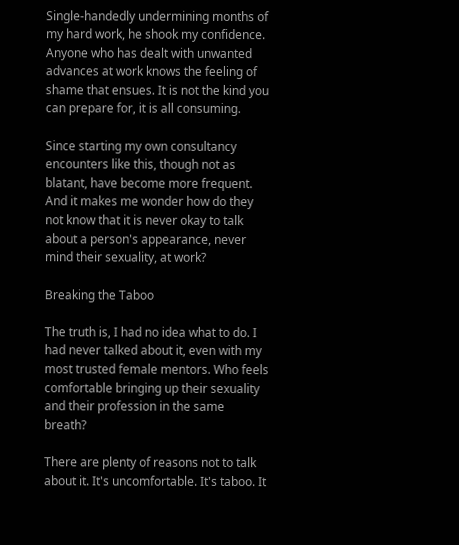Single-handedly undermining months of my hard work, he shook my confidence. Anyone who has dealt with unwanted advances at work knows the feeling of shame that ensues. It is not the kind you can prepare for, it is all consuming.

Since starting my own consultancy encounters like this, though not as blatant, have become more frequent. And it makes me wonder how do they not know that it is never okay to talk about a person's appearance, never mind their sexuality, at work?

Breaking the Taboo

The truth is, I had no idea what to do. I had never talked about it, even with my most trusted female mentors. Who feels comfortable bringing up their sexuality and their profession in the same breath?

There are plenty of reasons not to talk about it. It's uncomfortable. It's taboo. It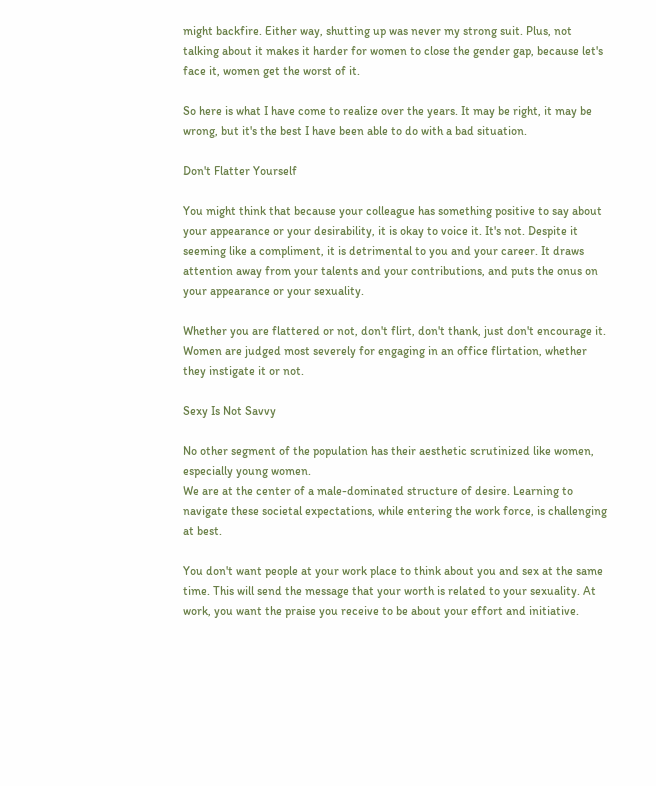might backfire. Either way, shutting up was never my strong suit. Plus, not talking about it makes it harder for women to close the gender gap, because let's face it, women get the worst of it.

So here is what I have come to realize over the years. It may be right, it may be wrong, but it's the best I have been able to do with a bad situation.

Don't Flatter Yourself

You might think that because your colleague has something positive to say about your appearance or your desirability, it is okay to voice it. It's not. Despite it seeming like a compliment, it is detrimental to you and your career. It draws attention away from your talents and your contributions, and puts the onus on your appearance or your sexuality.

Whether you are flattered or not, don't flirt, don't thank, just don't encourage it.
Women are judged most severely for engaging in an office flirtation, whether they instigate it or not.

Sexy Is Not Savvy

No other segment of the population has their aesthetic scrutinized like women, especially young women.
We are at the center of a male-dominated structure of desire. Learning to navigate these societal expectations, while entering the work force, is challenging at best.

You don't want people at your work place to think about you and sex at the same time. This will send the message that your worth is related to your sexuality. At work, you want the praise you receive to be about your effort and initiative.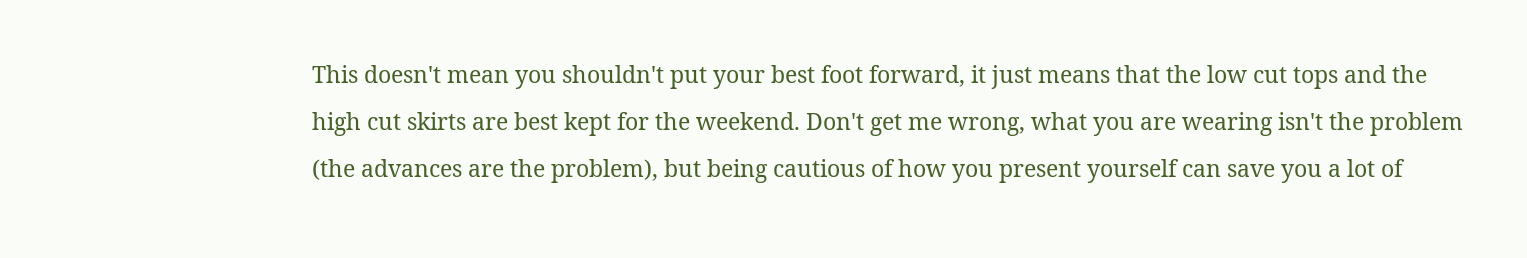This doesn't mean you shouldn't put your best foot forward, it just means that the low cut tops and the high cut skirts are best kept for the weekend. Don't get me wrong, what you are wearing isn't the problem (the advances are the problem), but being cautious of how you present yourself can save you a lot of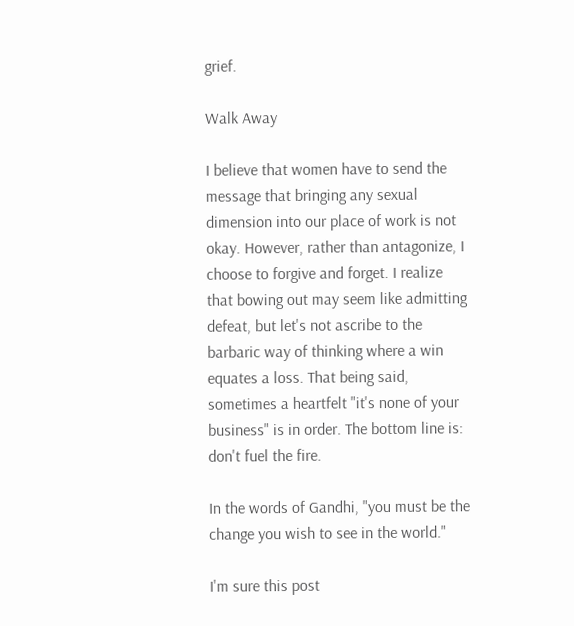grief.

Walk Away

I believe that women have to send the message that bringing any sexual dimension into our place of work is not okay. However, rather than antagonize, I choose to forgive and forget. I realize that bowing out may seem like admitting defeat, but let's not ascribe to the barbaric way of thinking where a win equates a loss. That being said, sometimes a heartfelt "it's none of your business" is in order. The bottom line is: don't fuel the fire.

In the words of Gandhi, "you must be the change you wish to see in the world."

I'm sure this post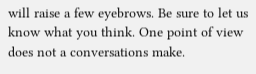will raise a few eyebrows. Be sure to let us know what you think. One point of view does not a conversations make.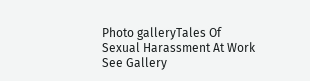Photo galleryTales Of Sexual Harassment At Work See Gallery